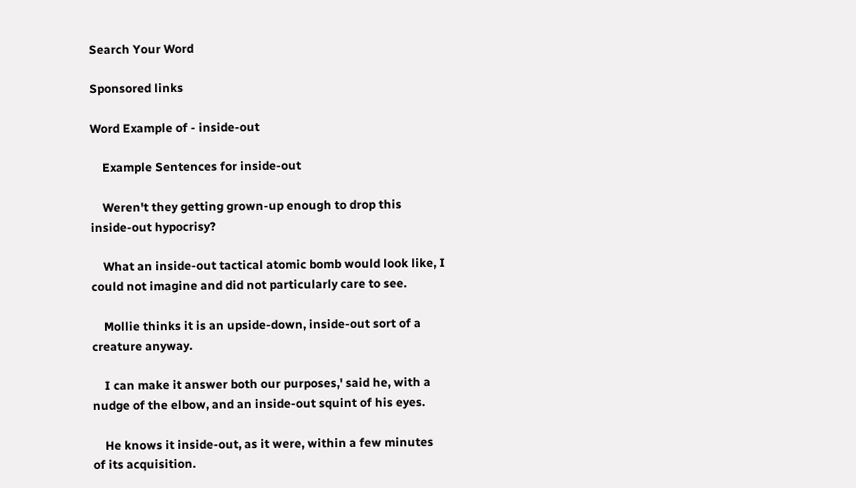Search Your Word

Sponsored links

Word Example of - inside-out

    Example Sentences for inside-out

    Weren't they getting grown-up enough to drop this inside-out hypocrisy?

    What an inside-out tactical atomic bomb would look like, I could not imagine and did not particularly care to see.

    Mollie thinks it is an upside-down, inside-out sort of a creature anyway.

    I can make it answer both our purposes,' said he, with a nudge of the elbow, and an inside-out squint of his eyes.

    He knows it inside-out, as it were, within a few minutes of its acquisition.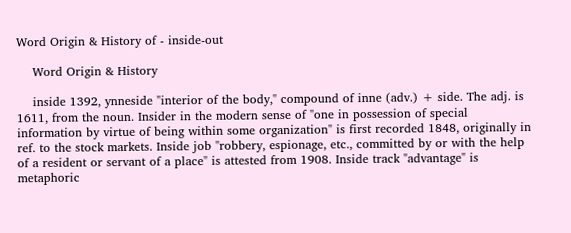Word Origin & History of - inside-out

    Word Origin & History

    inside 1392, ynneside "interior of the body," compound of inne (adv.) + side. The adj. is 1611, from the noun. Insider in the modern sense of "one in possession of special information by virtue of being within some organization" is first recorded 1848, originally in ref. to the stock markets. Inside job "robbery, espionage, etc., committed by or with the help of a resident or servant of a place" is attested from 1908. Inside track "advantage" is metaphoric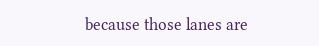because those lanes are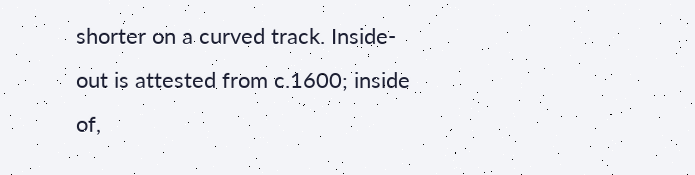shorter on a curved track. Inside-out is attested from c.1600; inside of,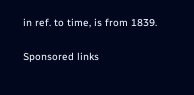in ref. to time, is from 1839.

Sponsored links